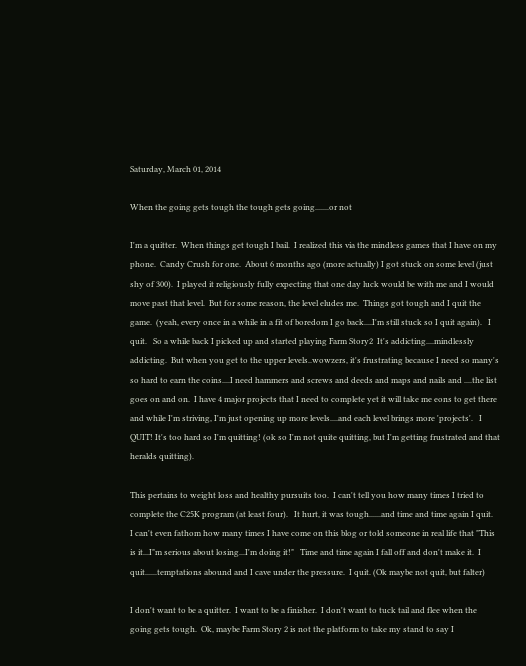Saturday, March 01, 2014

When the going gets tough the tough gets going.......or not

I'm a quitter.  When things get tough I bail.  I realized this via the mindless games that I have on my phone.  Candy Crush for one.  About 6 months ago (more actually) I got stuck on some level (just shy of 300).  I played it religiously fully expecting that one day luck would be with me and I would move past that level.  But for some reason, the level eludes me.  Things got tough and I quit the game.  (yeah, every once in a while in a fit of boredom I go back....I'm still stuck so I quit again).   I quit.   So a while back I picked up and started playing Farm Story2  It's addicting....mindlessly addicting.  But when you get to the upper levels..wowzers, it's frustrating because I need so many's so hard to earn the coins....I need hammers and screws and deeds and maps and nails and ....the list goes on and on.  I have 4 major projects that I need to complete yet it will take me eons to get there and while I'm striving, I'm just opening up more levels....and each level brings more 'projects'.   I QUIT! It's too hard so I'm quitting! (ok so I'm not quite quitting, but I'm getting frustrated and that heralds quitting).

This pertains to weight loss and healthy pursuits too.  I can't tell you how many times I tried to complete the C25K program (at least four).   It hurt, it was tough......and time and time again I quit.   I can't even fathom how many times I have come on this blog or told someone in real life that "This is it...I"m serious about losing...I'm doing it!"   Time and time again I fall off and don't make it.  I quit......temptations abound and I cave under the pressure.  I quit. (Ok maybe not quit, but falter)

I don't want to be a quitter.  I want to be a finisher.  I don't want to tuck tail and flee when the going gets tough.  Ok, maybe Farm Story 2 is not the platform to take my stand to say I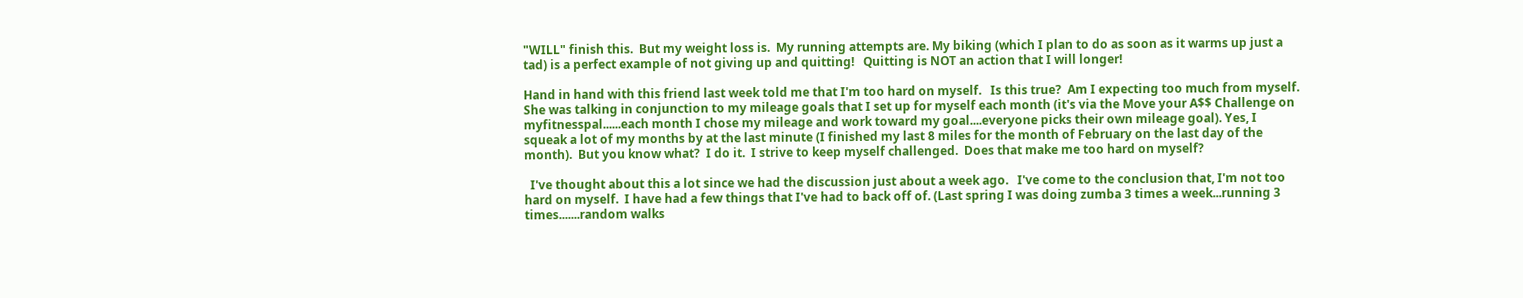"WILL" finish this.  But my weight loss is.  My running attempts are. My biking (which I plan to do as soon as it warms up just a tad) is a perfect example of not giving up and quitting!   Quitting is NOT an action that I will longer!

Hand in hand with this friend last week told me that I'm too hard on myself.   Is this true?  Am I expecting too much from myself.  She was talking in conjunction to my mileage goals that I set up for myself each month (it's via the Move your A$$ Challenge on myfitnesspal......each month I chose my mileage and work toward my goal....everyone picks their own mileage goal). Yes, I squeak a lot of my months by at the last minute (I finished my last 8 miles for the month of February on the last day of the month).  But you know what?  I do it.  I strive to keep myself challenged.  Does that make me too hard on myself?

  I've thought about this a lot since we had the discussion just about a week ago.   I've come to the conclusion that, I'm not too hard on myself.  I have had a few things that I've had to back off of. (Last spring I was doing zumba 3 times a week...running 3 times.......random walks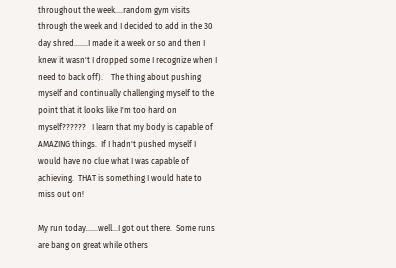throughout the week....random gym visits through the week and I decided to add in the 30 day shred.......I made it a week or so and then I knew it wasn't I dropped some I recognize when I need to back off).    The thing about pushing myself and continually challenging myself to the point that it looks like I'm too hard on myself??????   I learn that my body is capable of AMAZING things.  If I hadn't pushed myself I would have no clue what I was capable of achieving.  THAT is something I would hate to miss out on!

My run today......well...I got out there.  Some runs are bang on great while others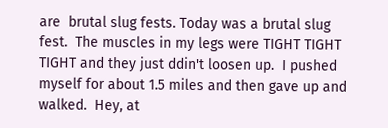are  brutal slug fests. Today was a brutal slug fest.  The muscles in my legs were TIGHT TIGHT TIGHT and they just ddin't loosen up.  I pushed myself for about 1.5 miles and then gave up and walked.  Hey, at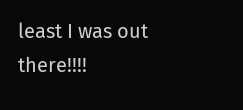least I was out there!!!!